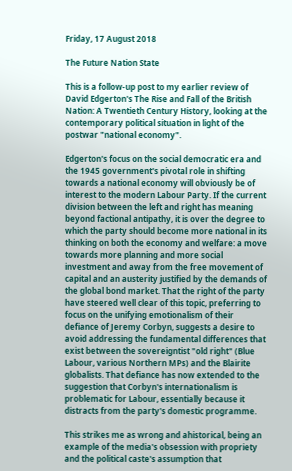Friday, 17 August 2018

The Future Nation State

This is a follow-up post to my earlier review of David Edgerton's The Rise and Fall of the British Nation: A Twentieth Century History, looking at the contemporary political situation in light of the postwar "national economy".

Edgerton's focus on the social democratic era and the 1945 government's pivotal role in shifting towards a national economy will obviously be of interest to the modern Labour Party. If the current division between the left and right has meaning beyond factional antipathy, it is over the degree to which the party should become more national in its thinking on both the economy and welfare: a move towards more planning and more social investment and away from the free movement of capital and an austerity justified by the demands of the global bond market. That the right of the party have steered well clear of this topic, preferring to focus on the unifying emotionalism of their defiance of Jeremy Corbyn, suggests a desire to avoid addressing the fundamental differences that exist between the sovereigntist "old right" (Blue Labour, various Northern MPs) and the Blairite globalists. That defiance has now extended to the suggestion that Corbyn's internationalism is problematic for Labour, essentially because it distracts from the party's domestic programme.

This strikes me as wrong and ahistorical, being an example of the media's obsession with propriety and the political caste's assumption that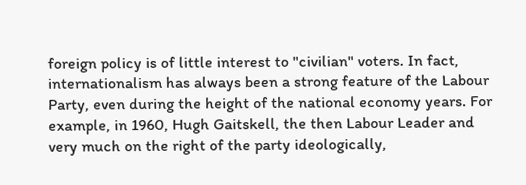foreign policy is of little interest to "civilian" voters. In fact, internationalism has always been a strong feature of the Labour Party, even during the height of the national economy years. For example, in 1960, Hugh Gaitskell, the then Labour Leader and very much on the right of the party ideologically,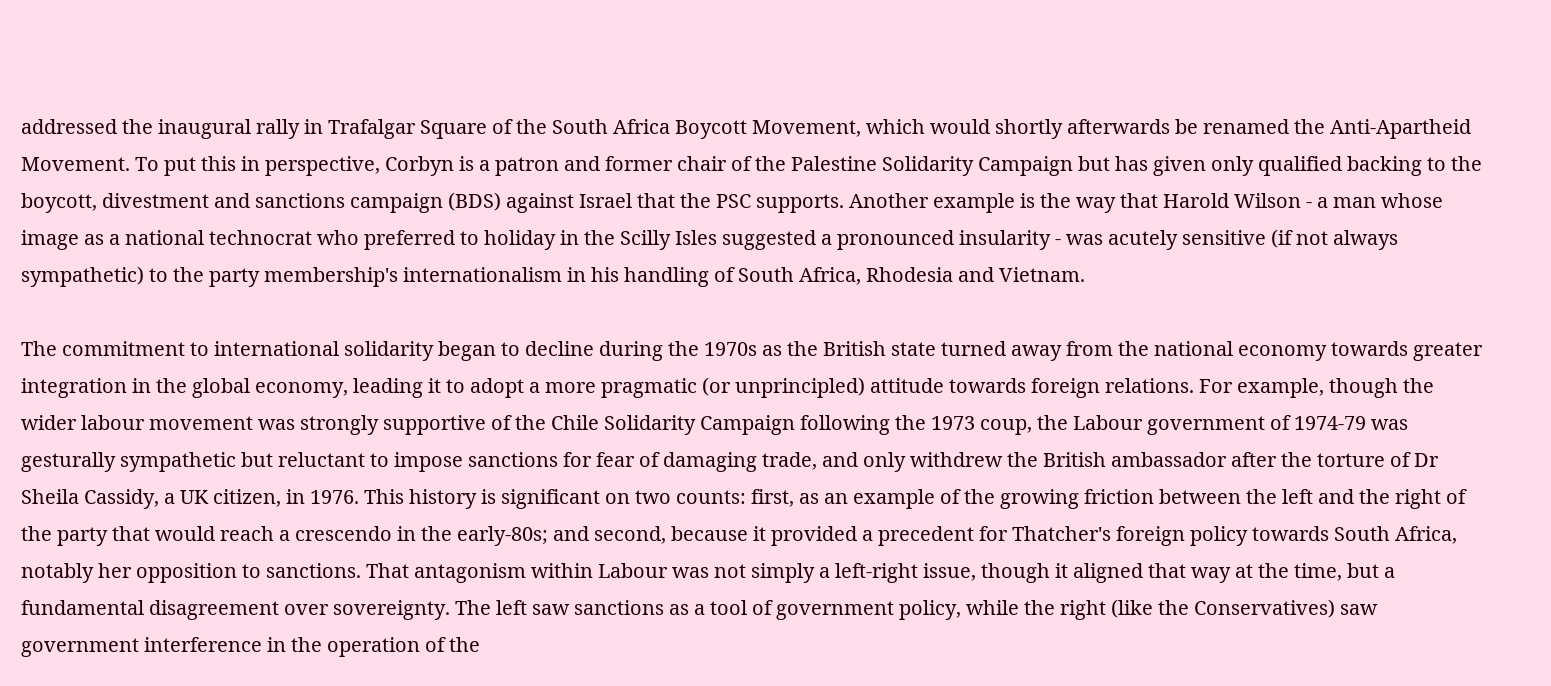addressed the inaugural rally in Trafalgar Square of the South Africa Boycott Movement, which would shortly afterwards be renamed the Anti-Apartheid Movement. To put this in perspective, Corbyn is a patron and former chair of the Palestine Solidarity Campaign but has given only qualified backing to the boycott, divestment and sanctions campaign (BDS) against Israel that the PSC supports. Another example is the way that Harold Wilson - a man whose image as a national technocrat who preferred to holiday in the Scilly Isles suggested a pronounced insularity - was acutely sensitive (if not always sympathetic) to the party membership's internationalism in his handling of South Africa, Rhodesia and Vietnam.

The commitment to international solidarity began to decline during the 1970s as the British state turned away from the national economy towards greater integration in the global economy, leading it to adopt a more pragmatic (or unprincipled) attitude towards foreign relations. For example, though the wider labour movement was strongly supportive of the Chile Solidarity Campaign following the 1973 coup, the Labour government of 1974-79 was gesturally sympathetic but reluctant to impose sanctions for fear of damaging trade, and only withdrew the British ambassador after the torture of Dr Sheila Cassidy, a UK citizen, in 1976. This history is significant on two counts: first, as an example of the growing friction between the left and the right of the party that would reach a crescendo in the early-80s; and second, because it provided a precedent for Thatcher's foreign policy towards South Africa, notably her opposition to sanctions. That antagonism within Labour was not simply a left-right issue, though it aligned that way at the time, but a fundamental disagreement over sovereignty. The left saw sanctions as a tool of government policy, while the right (like the Conservatives) saw government interference in the operation of the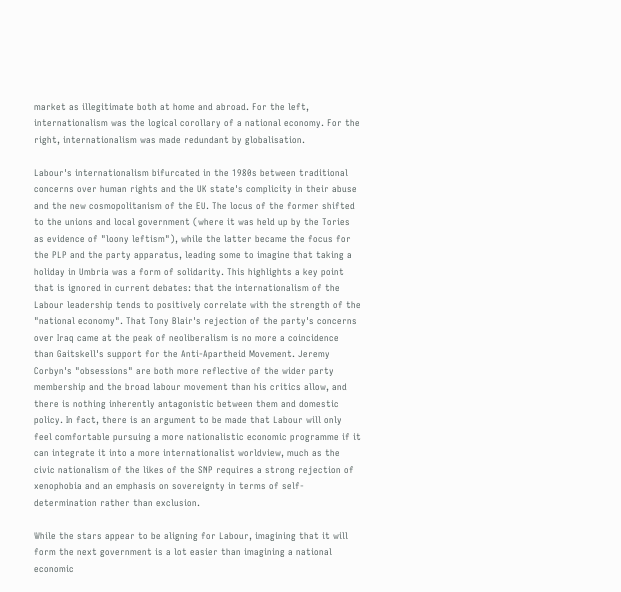market as illegitimate both at home and abroad. For the left, internationalism was the logical corollary of a national economy. For the right, internationalism was made redundant by globalisation.

Labour's internationalism bifurcated in the 1980s between traditional concerns over human rights and the UK state's complicity in their abuse and the new cosmopolitanism of the EU. The locus of the former shifted to the unions and local government (where it was held up by the Tories as evidence of "loony leftism"), while the latter became the focus for the PLP and the party apparatus, leading some to imagine that taking a holiday in Umbria was a form of solidarity. This highlights a key point that is ignored in current debates: that the internationalism of the Labour leadership tends to positively correlate with the strength of the "national economy". That Tony Blair's rejection of the party's concerns over Iraq came at the peak of neoliberalism is no more a coincidence than Gaitskell's support for the Anti-Apartheid Movement. Jeremy Corbyn's "obsessions" are both more reflective of the wider party membership and the broad labour movement than his critics allow, and there is nothing inherently antagonistic between them and domestic policy. In fact, there is an argument to be made that Labour will only feel comfortable pursuing a more nationalistic economic programme if it can integrate it into a more internationalist worldview, much as the civic nationalism of the likes of the SNP requires a strong rejection of xenophobia and an emphasis on sovereignty in terms of self-determination rather than exclusion.

While the stars appear to be aligning for Labour, imagining that it will form the next government is a lot easier than imagining a national economic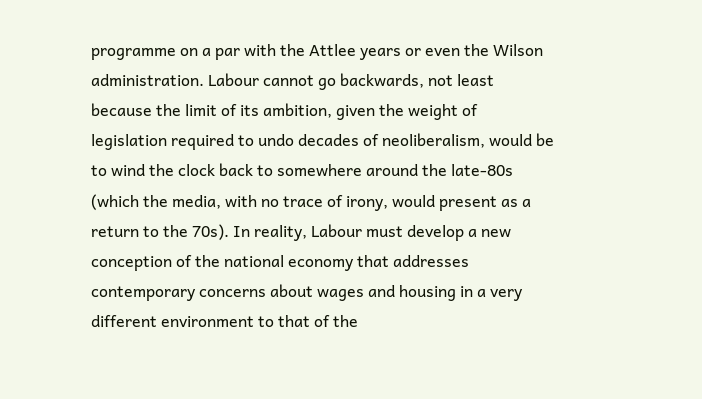programme on a par with the Attlee years or even the Wilson administration. Labour cannot go backwards, not least because the limit of its ambition, given the weight of legislation required to undo decades of neoliberalism, would be to wind the clock back to somewhere around the late-80s (which the media, with no trace of irony, would present as a return to the 70s). In reality, Labour must develop a new conception of the national economy that addresses contemporary concerns about wages and housing in a very different environment to that of the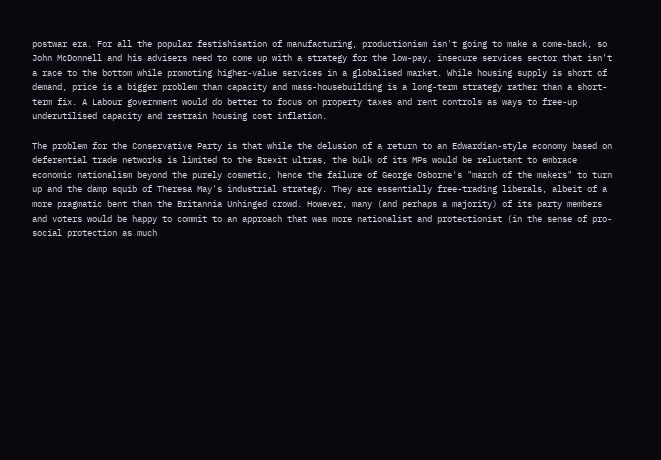postwar era. For all the popular festishisation of manufacturing, productionism isn't going to make a come-back, so John McDonnell and his advisers need to come up with a strategy for the low-pay, insecure services sector that isn't a race to the bottom while promoting higher-value services in a globalised market. While housing supply is short of demand, price is a bigger problem than capacity and mass-housebuilding is a long-term strategy rather than a short-term fix. A Labour government would do better to focus on property taxes and rent controls as ways to free-up underutilised capacity and restrain housing cost inflation.

The problem for the Conservative Party is that while the delusion of a return to an Edwardian-style economy based on deferential trade networks is limited to the Brexit ultras, the bulk of its MPs would be reluctant to embrace economic nationalism beyond the purely cosmetic, hence the failure of George Osborne's "march of the makers" to turn up and the damp squib of Theresa May's industrial strategy. They are essentially free-trading liberals, albeit of a more pragmatic bent than the Britannia Unhinged crowd. However, many (and perhaps a majority) of its party members and voters would be happy to commit to an approach that was more nationalist and protectionist (in the sense of pro-social protection as much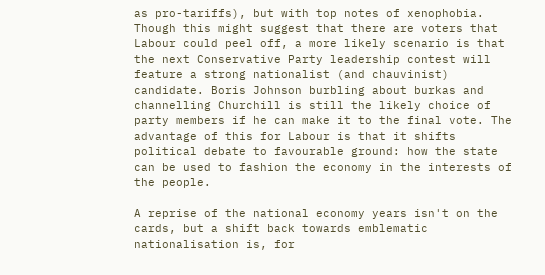as pro-tariffs), but with top notes of xenophobia. Though this might suggest that there are voters that Labour could peel off, a more likely scenario is that the next Conservative Party leadership contest will feature a strong nationalist (and chauvinist) candidate. Boris Johnson burbling about burkas and channelling Churchill is still the likely choice of party members if he can make it to the final vote. The advantage of this for Labour is that it shifts political debate to favourable ground: how the state can be used to fashion the economy in the interests of the people.

A reprise of the national economy years isn't on the cards, but a shift back towards emblematic nationalisation is, for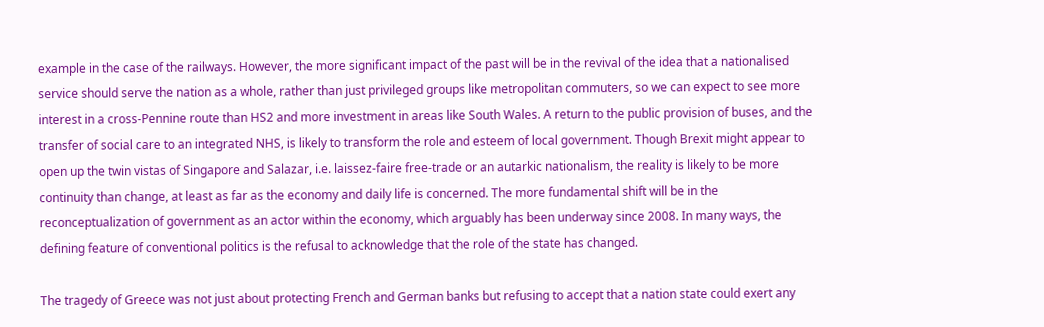example in the case of the railways. However, the more significant impact of the past will be in the revival of the idea that a nationalised service should serve the nation as a whole, rather than just privileged groups like metropolitan commuters, so we can expect to see more interest in a cross-Pennine route than HS2 and more investment in areas like South Wales. A return to the public provision of buses, and the transfer of social care to an integrated NHS, is likely to transform the role and esteem of local government. Though Brexit might appear to open up the twin vistas of Singapore and Salazar, i.e. laissez-faire free-trade or an autarkic nationalism, the reality is likely to be more continuity than change, at least as far as the economy and daily life is concerned. The more fundamental shift will be in the reconceptualization of government as an actor within the economy, which arguably has been underway since 2008. In many ways, the defining feature of conventional politics is the refusal to acknowledge that the role of the state has changed.

The tragedy of Greece was not just about protecting French and German banks but refusing to accept that a nation state could exert any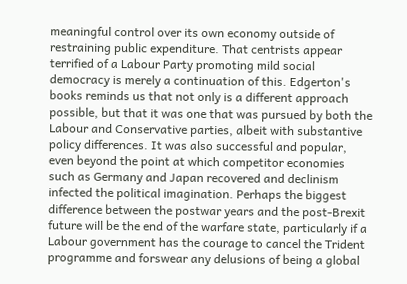meaningful control over its own economy outside of restraining public expenditure. That centrists appear terrified of a Labour Party promoting mild social democracy is merely a continuation of this. Edgerton's books reminds us that not only is a different approach possible, but that it was one that was pursued by both the Labour and Conservative parties, albeit with substantive policy differences. It was also successful and popular, even beyond the point at which competitor economies such as Germany and Japan recovered and declinism infected the political imagination. Perhaps the biggest difference between the postwar years and the post-Brexit future will be the end of the warfare state, particularly if a Labour government has the courage to cancel the Trident programme and forswear any delusions of being a global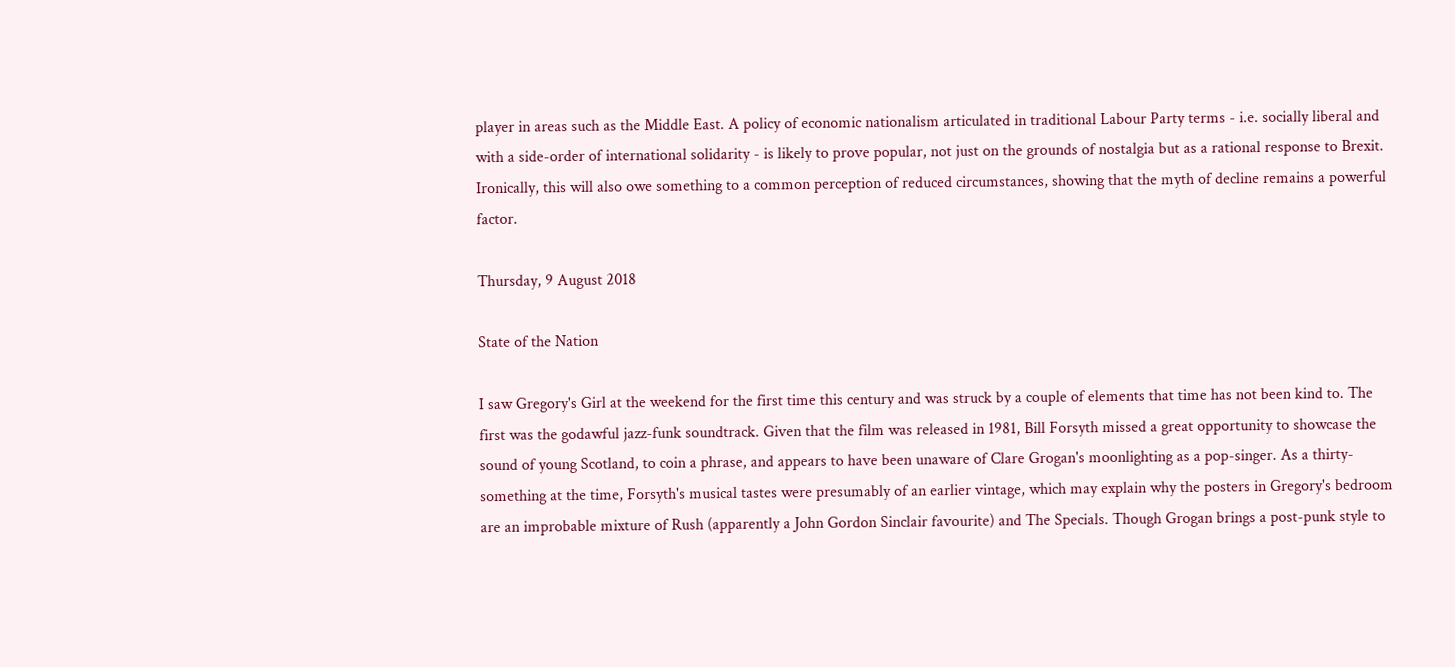player in areas such as the Middle East. A policy of economic nationalism articulated in traditional Labour Party terms - i.e. socially liberal and with a side-order of international solidarity - is likely to prove popular, not just on the grounds of nostalgia but as a rational response to Brexit. Ironically, this will also owe something to a common perception of reduced circumstances, showing that the myth of decline remains a powerful factor.

Thursday, 9 August 2018

State of the Nation

I saw Gregory's Girl at the weekend for the first time this century and was struck by a couple of elements that time has not been kind to. The first was the godawful jazz-funk soundtrack. Given that the film was released in 1981, Bill Forsyth missed a great opportunity to showcase the sound of young Scotland, to coin a phrase, and appears to have been unaware of Clare Grogan's moonlighting as a pop-singer. As a thirty-something at the time, Forsyth's musical tastes were presumably of an earlier vintage, which may explain why the posters in Gregory's bedroom are an improbable mixture of Rush (apparently a John Gordon Sinclair favourite) and The Specials. Though Grogan brings a post-punk style to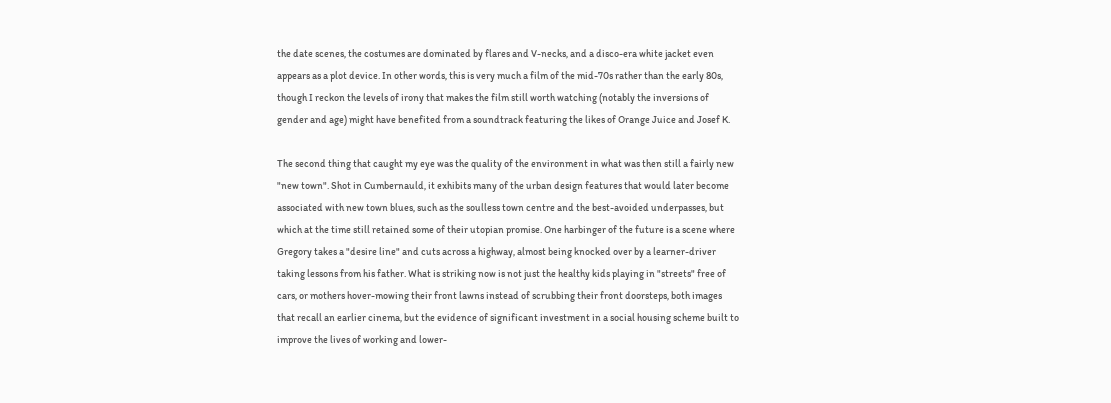the date scenes, the costumes are dominated by flares and V-necks, and a disco-era white jacket even appears as a plot device. In other words, this is very much a film of the mid-70s rather than the early 80s, though I reckon the levels of irony that makes the film still worth watching (notably the inversions of gender and age) might have benefited from a soundtrack featuring the likes of Orange Juice and Josef K.

The second thing that caught my eye was the quality of the environment in what was then still a fairly new "new town". Shot in Cumbernauld, it exhibits many of the urban design features that would later become associated with new town blues, such as the soulless town centre and the best-avoided underpasses, but which at the time still retained some of their utopian promise. One harbinger of the future is a scene where Gregory takes a "desire line" and cuts across a highway, almost being knocked over by a learner-driver taking lessons from his father. What is striking now is not just the healthy kids playing in "streets" free of cars, or mothers hover-mowing their front lawns instead of scrubbing their front doorsteps, both images that recall an earlier cinema, but the evidence of significant investment in a social housing scheme built to improve the lives of working and lower-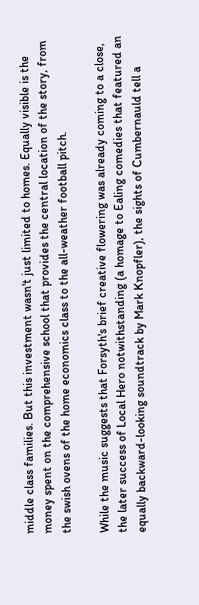middle class families. But this investment wasn't just limited to homes. Equally visible is the money spent on the comprehensive school that provides the central location of the story, from the swish ovens of the home economics class to the all-weather football pitch.

While the music suggests that Forsyth's brief creative flowering was already coming to a close, the later success of Local Hero notwithstanding (a homage to Ealing comedies that featured an equally backward-looking soundtrack by Mark Knopfler), the sights of Cumbernauld tell a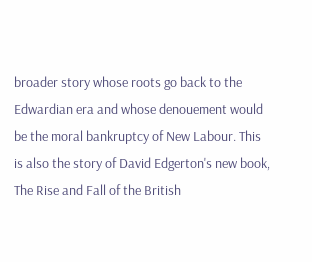broader story whose roots go back to the Edwardian era and whose denouement would be the moral bankruptcy of New Labour. This is also the story of David Edgerton's new book, The Rise and Fall of the British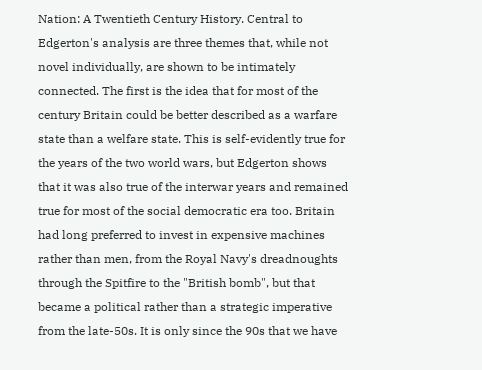Nation: A Twentieth Century History. Central to Edgerton's analysis are three themes that, while not novel individually, are shown to be intimately connected. The first is the idea that for most of the century Britain could be better described as a warfare state than a welfare state. This is self-evidently true for the years of the two world wars, but Edgerton shows that it was also true of the interwar years and remained true for most of the social democratic era too. Britain had long preferred to invest in expensive machines rather than men, from the Royal Navy's dreadnoughts through the Spitfire to the "British bomb", but that became a political rather than a strategic imperative from the late-50s. It is only since the 90s that we have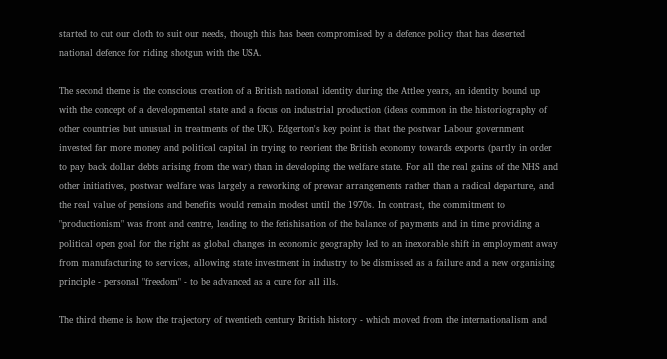started to cut our cloth to suit our needs, though this has been compromised by a defence policy that has deserted national defence for riding shotgun with the USA.

The second theme is the conscious creation of a British national identity during the Attlee years, an identity bound up with the concept of a developmental state and a focus on industrial production (ideas common in the historiography of other countries but unusual in treatments of the UK). Edgerton's key point is that the postwar Labour government invested far more money and political capital in trying to reorient the British economy towards exports (partly in order to pay back dollar debts arising from the war) than in developing the welfare state. For all the real gains of the NHS and other initiatives, postwar welfare was largely a reworking of prewar arrangements rather than a radical departure, and the real value of pensions and benefits would remain modest until the 1970s. In contrast, the commitment to "productionism" was front and centre, leading to the fetishisation of the balance of payments and in time providing a political open goal for the right as global changes in economic geography led to an inexorable shift in employment away from manufacturing to services, allowing state investment in industry to be dismissed as a failure and a new organising principle - personal "freedom" - to be advanced as a cure for all ills.

The third theme is how the trajectory of twentieth century British history - which moved from the internationalism and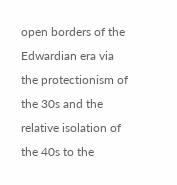open borders of the Edwardian era via the protectionism of the 30s and the relative isolation of the 40s to the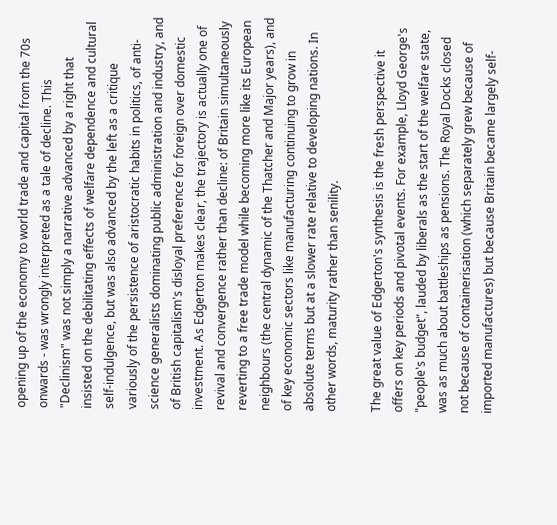opening up of the economy to world trade and capital from the 70s onwards - was wrongly interpreted as a tale of decline. This "Declinism" was not simply a narrative advanced by a right that insisted on the debilitating effects of welfare dependence and cultural self-indulgence, but was also advanced by the left as a critique variously of the persistence of aristocratic habits in politics, of anti-science generalists dominating public administration and industry, and of British capitalism's disloyal preference for foreign over domestic investment. As Edgerton makes clear, the trajectory is actually one of revival and convergence rather than decline: of Britain simultaneously reverting to a free trade model while becoming more like its European neighbours (the central dynamic of the Thatcher and Major years), and of key economic sectors like manufacturing continuing to grow in absolute terms but at a slower rate relative to developing nations. In other words, maturity rather than senility.

The great value of Edgerton's synthesis is the fresh perspective it offers on key periods and pivotal events. For example, Lloyd George's "people's budget", lauded by liberals as the start of the welfare state, was as much about battleships as pensions. The Royal Docks closed not because of containerisation (which separately grew because of imported manufactures) but because Britain became largely self-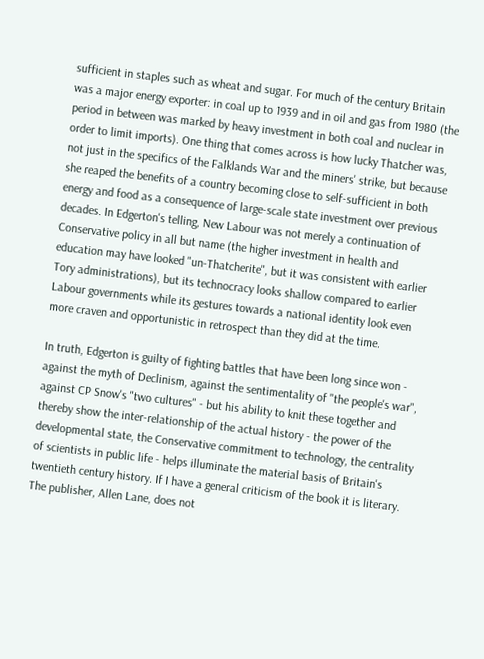sufficient in staples such as wheat and sugar. For much of the century Britain was a major energy exporter: in coal up to 1939 and in oil and gas from 1980 (the period in between was marked by heavy investment in both coal and nuclear in order to limit imports). One thing that comes across is how lucky Thatcher was, not just in the specifics of the Falklands War and the miners' strike, but because she reaped the benefits of a country becoming close to self-sufficient in both energy and food as a consequence of large-scale state investment over previous decades. In Edgerton's telling, New Labour was not merely a continuation of Conservative policy in all but name (the higher investment in health and education may have looked "un-Thatcherite", but it was consistent with earlier Tory administrations), but its technocracy looks shallow compared to earlier Labour governments while its gestures towards a national identity look even more craven and opportunistic in retrospect than they did at the time.

In truth, Edgerton is guilty of fighting battles that have been long since won - against the myth of Declinism, against the sentimentality of "the people's war", against CP Snow's "two cultures" - but his ability to knit these together and thereby show the inter-relationship of the actual history - the power of the developmental state, the Conservative commitment to technology, the centrality of scientists in public life - helps illuminate the material basis of Britain's twentieth century history. If I have a general criticism of the book it is literary. The publisher, Allen Lane, does not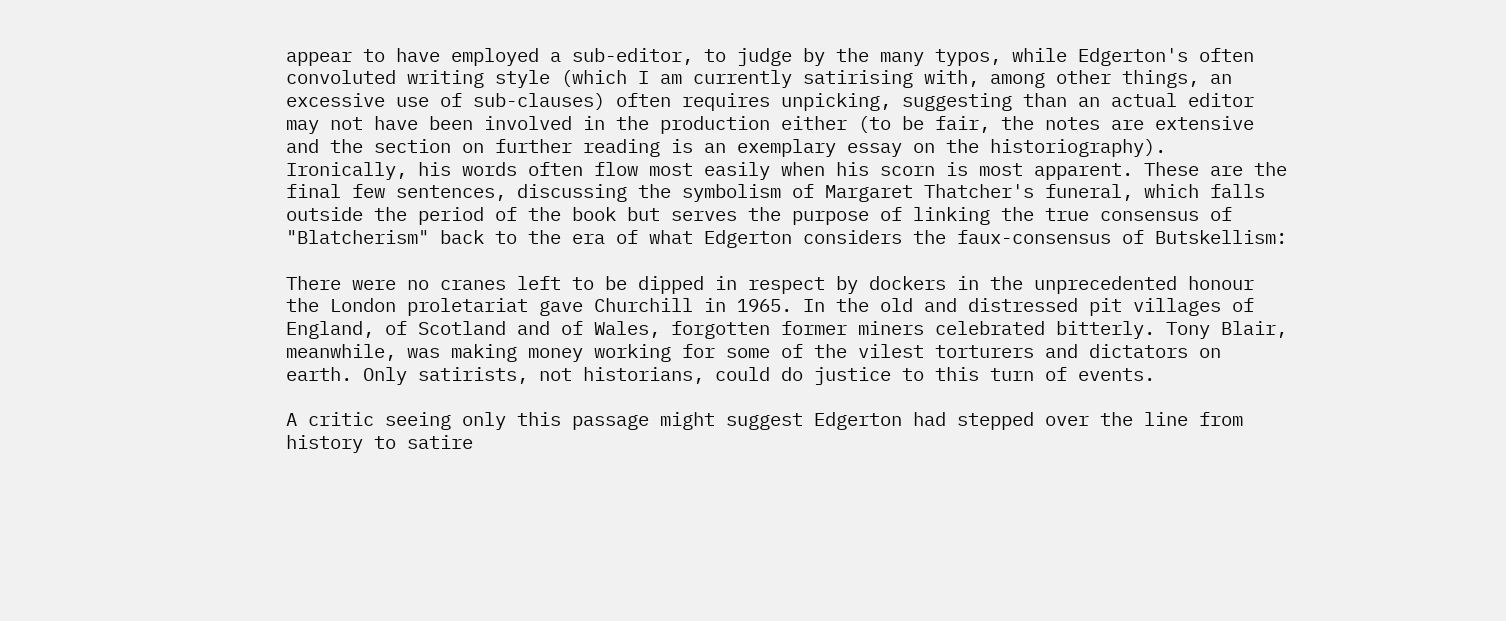appear to have employed a sub-editor, to judge by the many typos, while Edgerton's often convoluted writing style (which I am currently satirising with, among other things, an excessive use of sub-clauses) often requires unpicking, suggesting than an actual editor may not have been involved in the production either (to be fair, the notes are extensive and the section on further reading is an exemplary essay on the historiography). Ironically, his words often flow most easily when his scorn is most apparent. These are the final few sentences, discussing the symbolism of Margaret Thatcher's funeral, which falls outside the period of the book but serves the purpose of linking the true consensus of "Blatcherism" back to the era of what Edgerton considers the faux-consensus of Butskellism:

There were no cranes left to be dipped in respect by dockers in the unprecedented honour the London proletariat gave Churchill in 1965. In the old and distressed pit villages of England, of Scotland and of Wales, forgotten former miners celebrated bitterly. Tony Blair, meanwhile, was making money working for some of the vilest torturers and dictators on earth. Only satirists, not historians, could do justice to this turn of events.

A critic seeing only this passage might suggest Edgerton had stepped over the line from history to satire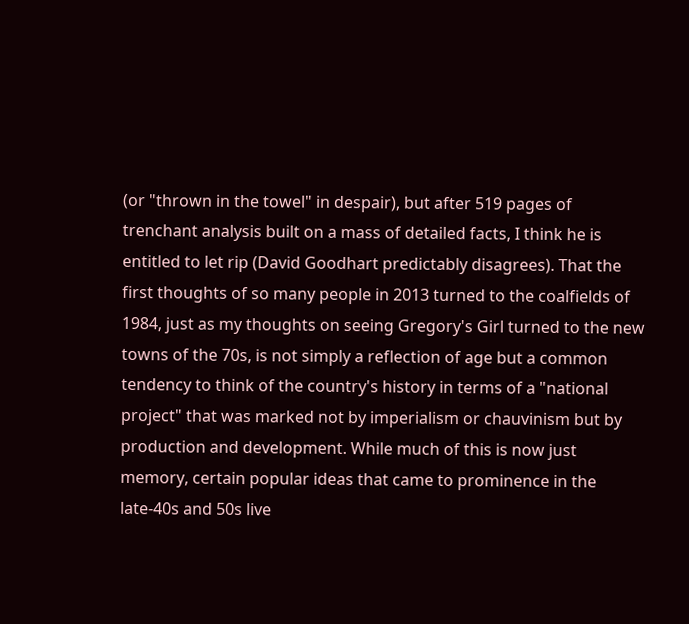(or "thrown in the towel" in despair), but after 519 pages of trenchant analysis built on a mass of detailed facts, I think he is entitled to let rip (David Goodhart predictably disagrees). That the first thoughts of so many people in 2013 turned to the coalfields of 1984, just as my thoughts on seeing Gregory's Girl turned to the new towns of the 70s, is not simply a reflection of age but a common tendency to think of the country's history in terms of a "national project" that was marked not by imperialism or chauvinism but by production and development. While much of this is now just memory, certain popular ideas that came to prominence in the late-40s and 50s live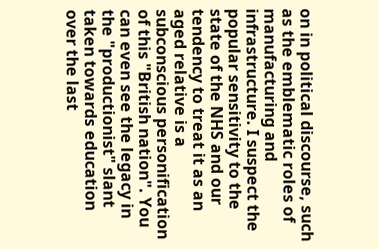on in political discourse, such as the emblematic roles of manufacturing and infrastructure. I suspect the popular sensitivity to the state of the NHS and our tendency to treat it as an aged relative is a subconscious personification of this "British nation". You can even see the legacy in the "productionist" slant taken towards education over the last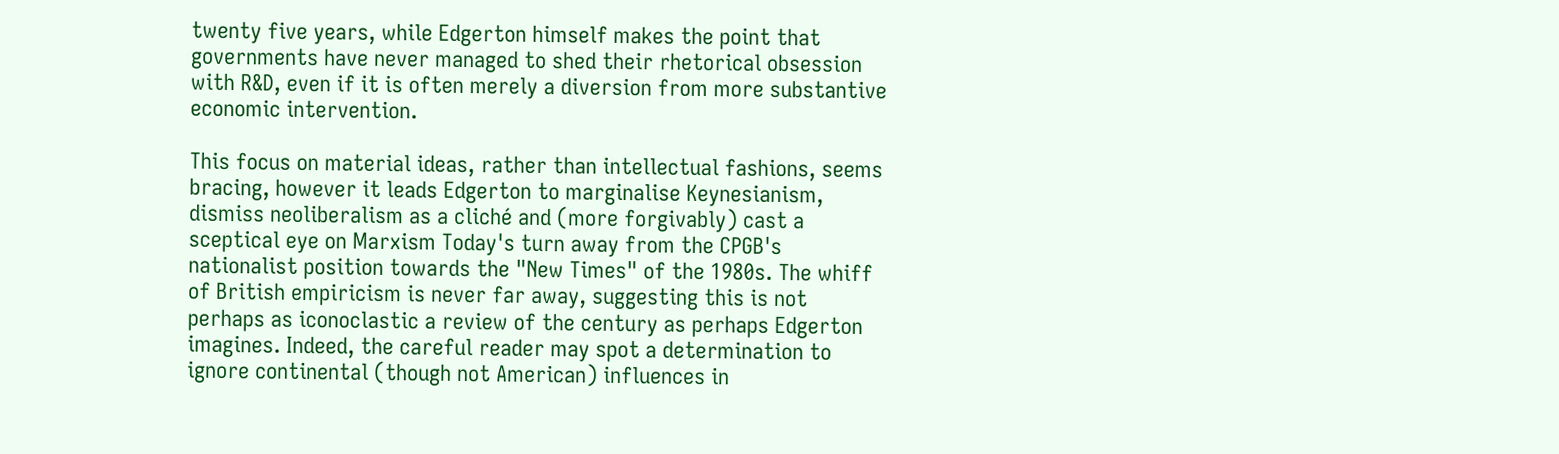twenty five years, while Edgerton himself makes the point that governments have never managed to shed their rhetorical obsession with R&D, even if it is often merely a diversion from more substantive economic intervention.

This focus on material ideas, rather than intellectual fashions, seems bracing, however it leads Edgerton to marginalise Keynesianism, dismiss neoliberalism as a cliché and (more forgivably) cast a sceptical eye on Marxism Today's turn away from the CPGB's nationalist position towards the "New Times" of the 1980s. The whiff of British empiricism is never far away, suggesting this is not perhaps as iconoclastic a review of the century as perhaps Edgerton imagines. Indeed, the careful reader may spot a determination to ignore continental (though not American) influences in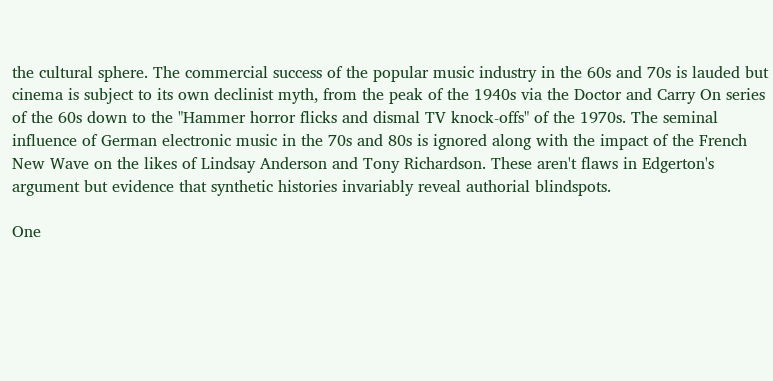the cultural sphere. The commercial success of the popular music industry in the 60s and 70s is lauded but cinema is subject to its own declinist myth, from the peak of the 1940s via the Doctor and Carry On series of the 60s down to the "Hammer horror flicks and dismal TV knock-offs" of the 1970s. The seminal influence of German electronic music in the 70s and 80s is ignored along with the impact of the French New Wave on the likes of Lindsay Anderson and Tony Richardson. These aren't flaws in Edgerton's argument but evidence that synthetic histories invariably reveal authorial blindspots.

One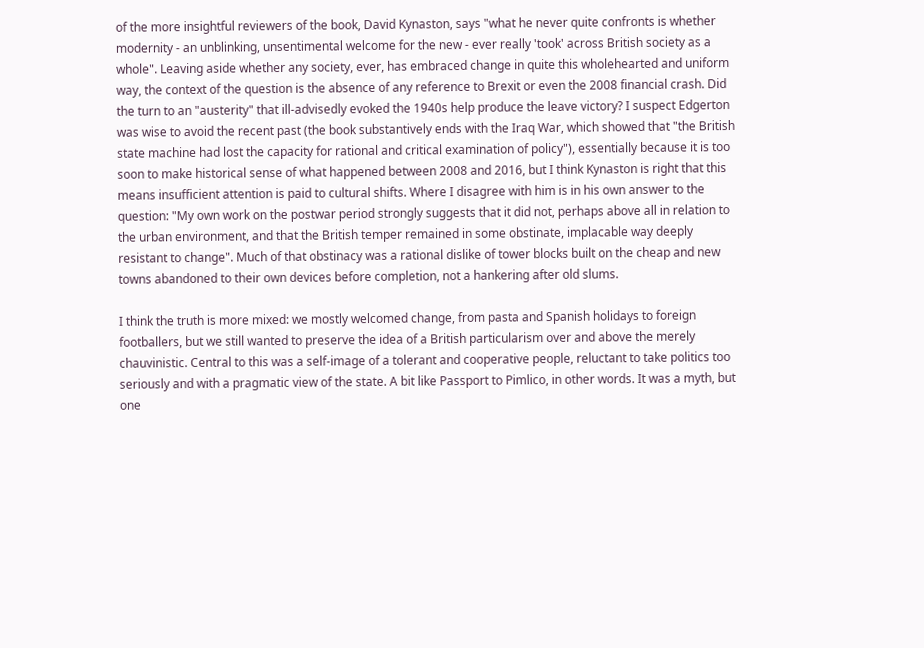of the more insightful reviewers of the book, David Kynaston, says "what he never quite confronts is whether modernity - an unblinking, unsentimental welcome for the new - ever really 'took' across British society as a whole". Leaving aside whether any society, ever, has embraced change in quite this wholehearted and uniform way, the context of the question is the absence of any reference to Brexit or even the 2008 financial crash. Did the turn to an "austerity" that ill-advisedly evoked the 1940s help produce the leave victory? I suspect Edgerton was wise to avoid the recent past (the book substantively ends with the Iraq War, which showed that "the British state machine had lost the capacity for rational and critical examination of policy"), essentially because it is too soon to make historical sense of what happened between 2008 and 2016, but I think Kynaston is right that this means insufficient attention is paid to cultural shifts. Where I disagree with him is in his own answer to the question: "My own work on the postwar period strongly suggests that it did not, perhaps above all in relation to the urban environment, and that the British temper remained in some obstinate, implacable way deeply resistant to change". Much of that obstinacy was a rational dislike of tower blocks built on the cheap and new towns abandoned to their own devices before completion, not a hankering after old slums.

I think the truth is more mixed: we mostly welcomed change, from pasta and Spanish holidays to foreign footballers, but we still wanted to preserve the idea of a British particularism over and above the merely chauvinistic. Central to this was a self-image of a tolerant and cooperative people, reluctant to take politics too seriously and with a pragmatic view of the state. A bit like Passport to Pimlico, in other words. It was a myth, but one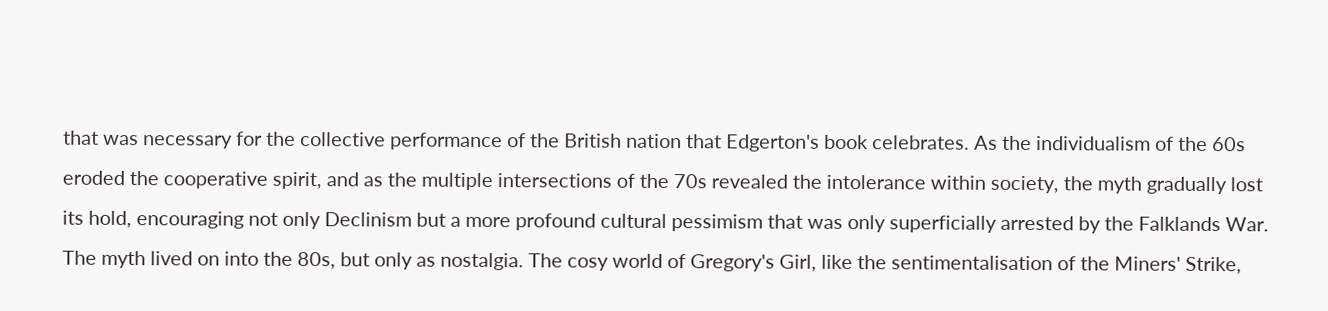that was necessary for the collective performance of the British nation that Edgerton's book celebrates. As the individualism of the 60s eroded the cooperative spirit, and as the multiple intersections of the 70s revealed the intolerance within society, the myth gradually lost its hold, encouraging not only Declinism but a more profound cultural pessimism that was only superficially arrested by the Falklands War. The myth lived on into the 80s, but only as nostalgia. The cosy world of Gregory's Girl, like the sentimentalisation of the Miners' Strike,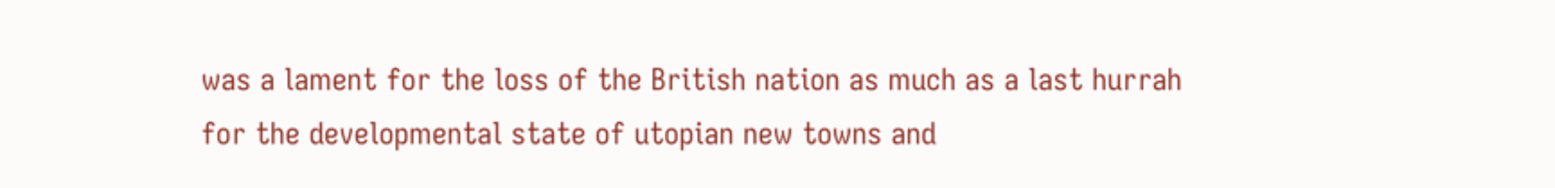was a lament for the loss of the British nation as much as a last hurrah for the developmental state of utopian new towns and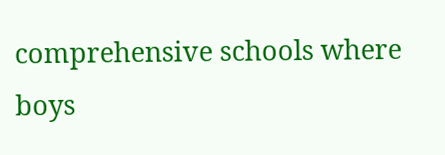comprehensive schools where boys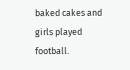baked cakes and girls played football.